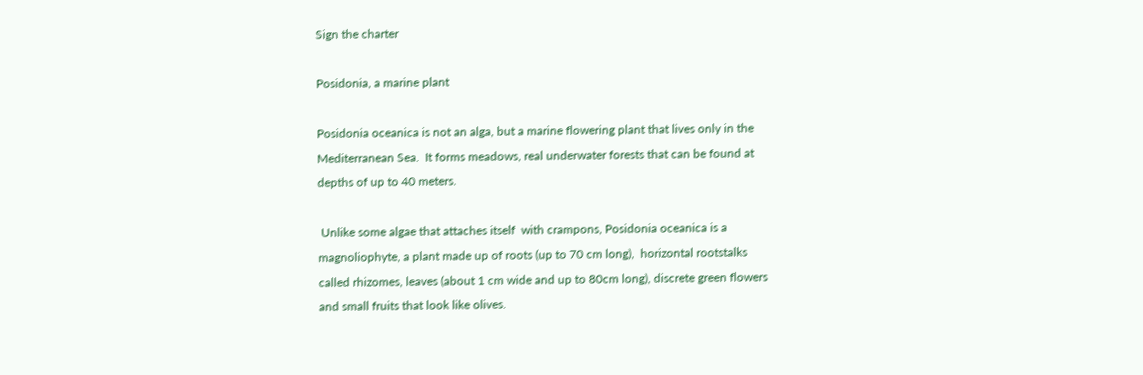Sign the charter

Posidonia, a marine plant

Posidonia oceanica is not an alga, but a marine flowering plant that lives only in the Mediterranean Sea.  It forms meadows, real underwater forests that can be found at depths of up to 40 meters.

 Unlike some algae that attaches itself  with crampons, Posidonia oceanica is a magnoliophyte, a plant made up of roots (up to 70 cm long),  horizontal rootstalks called rhizomes, leaves (about 1 cm wide and up to 80cm long), discrete green flowers and small fruits that look like olives.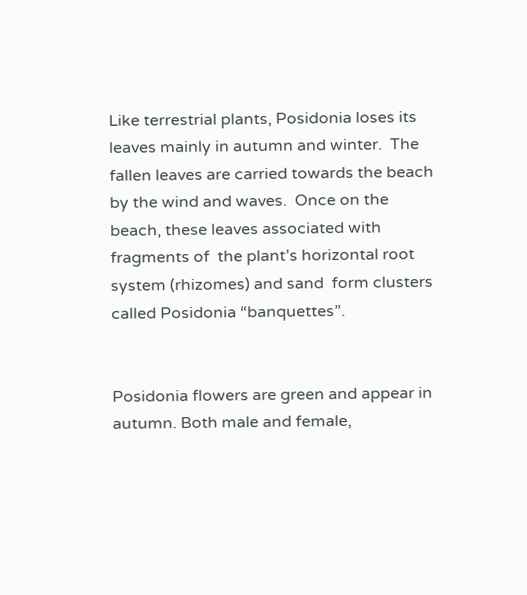Like terrestrial plants, Posidonia loses its leaves mainly in autumn and winter.  The fallen leaves are carried towards the beach by the wind and waves.  Once on the beach, these leaves associated with fragments of  the plant’s horizontal root system (rhizomes) and sand  form clusters called Posidonia “banquettes”.


Posidonia flowers are green and appear in autumn. Both male and female,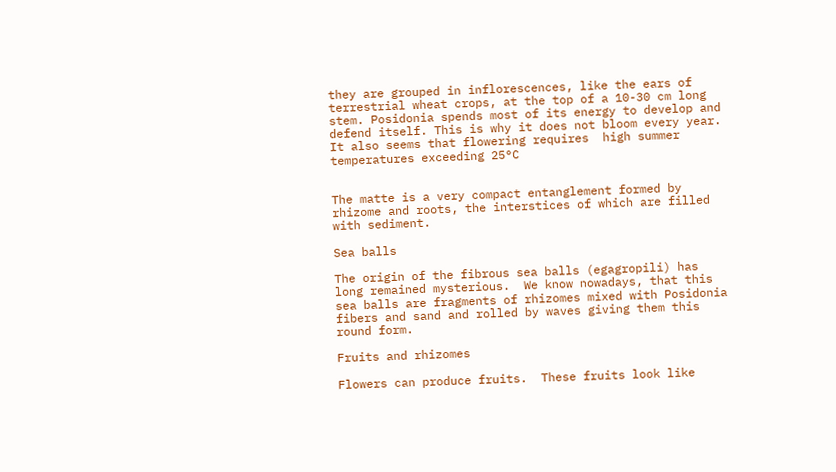they are grouped in inflorescences, like the ears of terrestrial wheat crops, at the top of a 10-30 cm long stem. Posidonia spends most of its energy to develop and defend itself. This is why it does not bloom every year. It also seems that flowering requires  high summer temperatures exceeding 25°C


The matte is a very compact entanglement formed by rhizome and roots, the interstices of which are filled with sediment.

Sea balls

The origin of the fibrous sea balls (egagropili) has long remained mysterious.  We know nowadays, that this sea balls are fragments of rhizomes mixed with Posidonia fibers and sand and rolled by waves giving them this round form.

Fruits and rhizomes

Flowers can produce fruits.  These fruits look like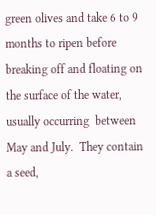green olives and take 6 to 9 months to ripen before breaking off and floating on the surface of the water, usually occurring  between May and July.  They contain a seed,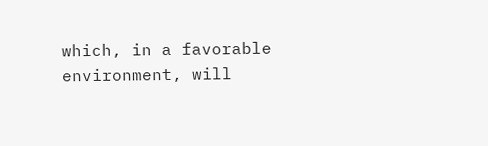which, in a favorable environment, will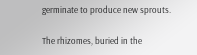germinate to produce new sprouts.

The rhizomes, buried in the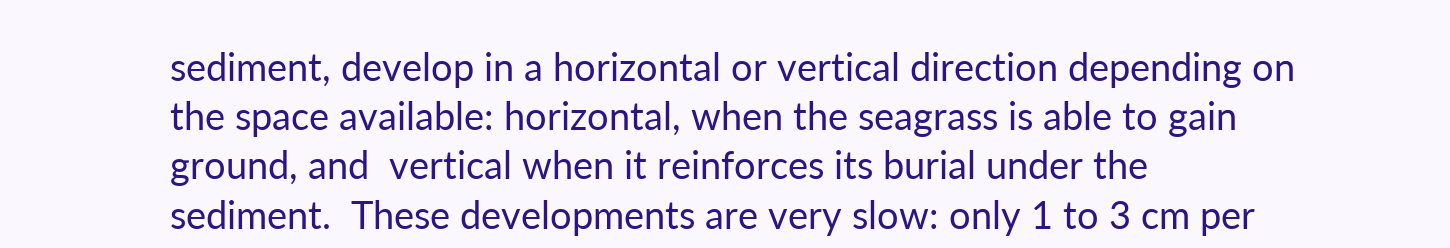sediment, develop in a horizontal or vertical direction depending on the space available: horizontal, when the seagrass is able to gain ground, and  vertical when it reinforces its burial under the sediment.  These developments are very slow: only 1 to 3 cm per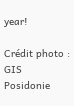year!

Crédit photo : GIS Posidonie